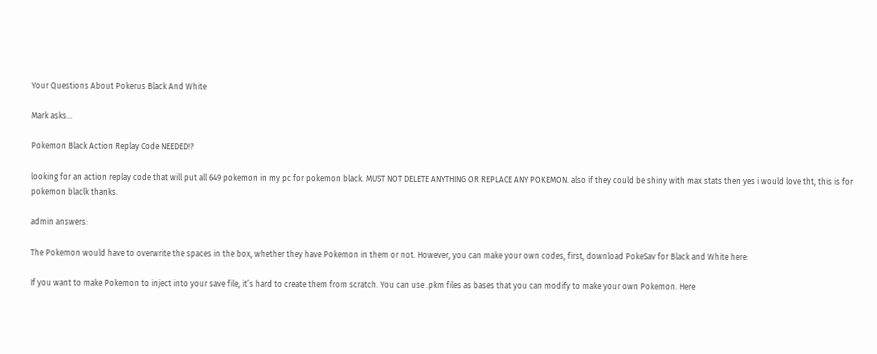Your Questions About Pokerus Black And White

Mark asks…

Pokemon Black Action Replay Code NEEDED!?

looking for an action replay code that will put all 649 pokemon in my pc for pokemon black. MUST NOT DELETE ANYTHING OR REPLACE ANY POKEMON. also if they could be shiny with max stats then yes i would love tht, this is for pokemon blaclk thanks.

admin answers:

The Pokemon would have to overwrite the spaces in the box, whether they have Pokemon in them or not. However, you can make your own codes, first, download PokeSav for Black and White here:

If you want to make Pokemon to inject into your save file, it’s hard to create them from scratch. You can use .pkm files as bases that you can modify to make your own Pokemon. Here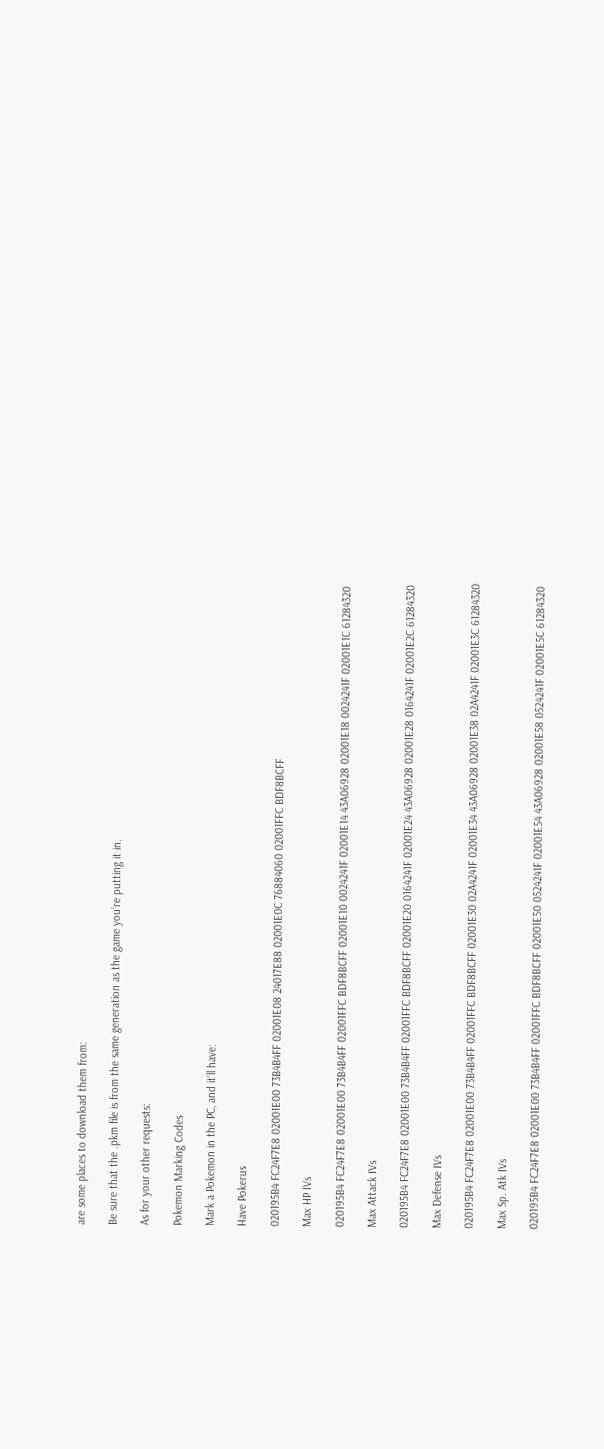are some places to download them from:

Be sure that the .pkm file is from the same generation as the game you’re putting it in.

As for your other requests:

Pokemon Marking Codes

Mark a Pokemon in the PC, and it’ll have:

Have Pokerus

020195B4 FC24F7E8 02001E00 73B4B4FF 02001E08 24017E88 02001E0C 76884060 02001FFC BDF8BCFF

Max HP IVs

020195B4 FC24F7E8 02001E00 73B4B4FF 02001FFC BDF8BCFF 02001E10 0024241F 02001E14 43A06928 02001E18 0024241F 02001E1C 61284320

Max Attack IVs

020195B4 FC24F7E8 02001E00 73B4B4FF 02001FFC BDF8BCFF 02001E20 0164241F 02001E24 43A06928 02001E28 0164241F 02001E2C 61284320

Max Defense IVs

020195B4 FC24F7E8 02001E00 73B4B4FF 02001FFC BDF8BCFF 02001E30 02A4241F 02001E34 43A06928 02001E38 02A4241F 02001E3C 61284320

Max Sp. Atk IVs

020195B4 FC24F7E8 02001E00 73B4B4FF 02001FFC BDF8BCFF 02001E50 0524241F 02001E54 43A06928 02001E58 0524241F 02001E5C 61284320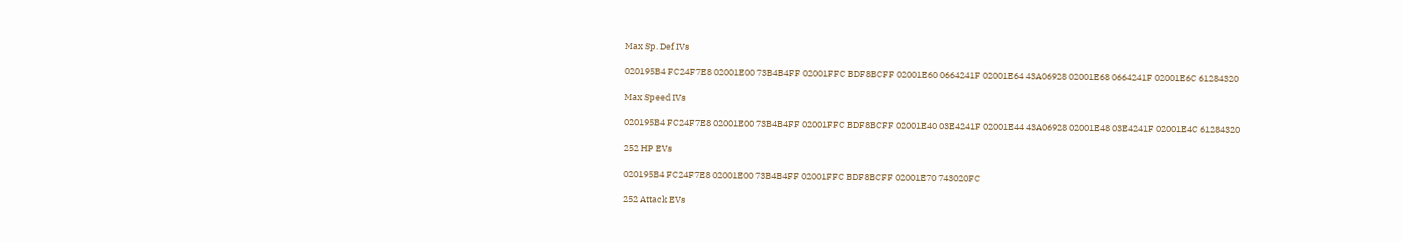Max Sp. Def IVs

020195B4 FC24F7E8 02001E00 73B4B4FF 02001FFC BDF8BCFF 02001E60 0664241F 02001E64 43A06928 02001E68 0664241F 02001E6C 61284320

Max Speed IVs

020195B4 FC24F7E8 02001E00 73B4B4FF 02001FFC BDF8BCFF 02001E40 03E4241F 02001E44 43A06928 02001E48 03E4241F 02001E4C 61284320

252 HP EVs

020195B4 FC24F7E8 02001E00 73B4B4FF 02001FFC BDF8BCFF 02001E70 743020FC

252 Attack EVs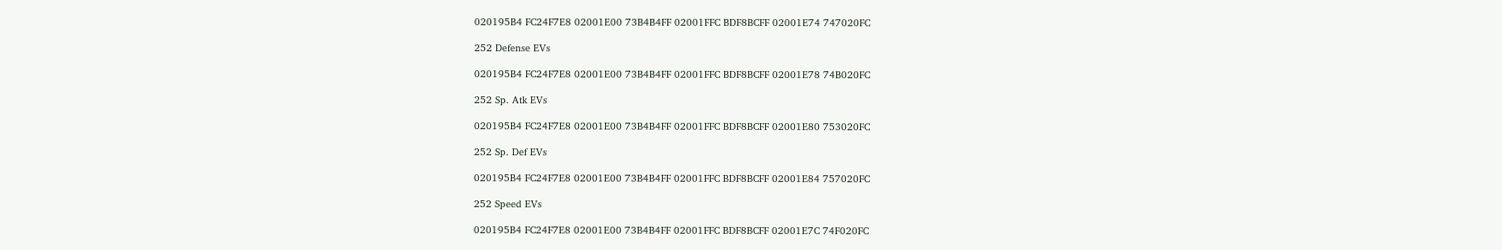020195B4 FC24F7E8 02001E00 73B4B4FF 02001FFC BDF8BCFF 02001E74 747020FC

252 Defense EVs

020195B4 FC24F7E8 02001E00 73B4B4FF 02001FFC BDF8BCFF 02001E78 74B020FC

252 Sp. Atk EVs

020195B4 FC24F7E8 02001E00 73B4B4FF 02001FFC BDF8BCFF 02001E80 753020FC

252 Sp. Def EVs

020195B4 FC24F7E8 02001E00 73B4B4FF 02001FFC BDF8BCFF 02001E84 757020FC

252 Speed EVs

020195B4 FC24F7E8 02001E00 73B4B4FF 02001FFC BDF8BCFF 02001E7C 74F020FC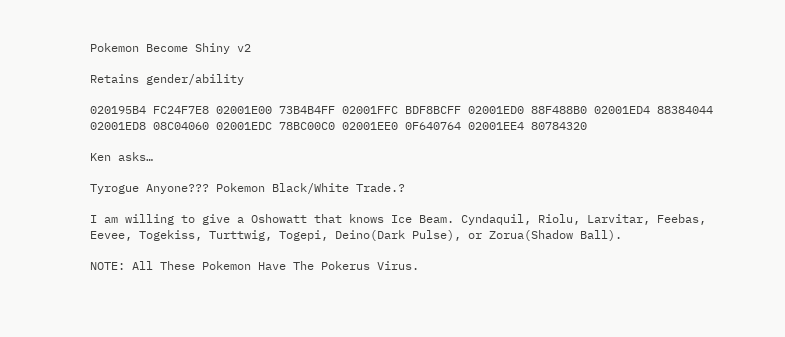Pokemon Become Shiny v2

Retains gender/ability

020195B4 FC24F7E8 02001E00 73B4B4FF 02001FFC BDF8BCFF 02001ED0 88F488B0 02001ED4 88384044 02001ED8 08C04060 02001EDC 78BC00C0 02001EE0 0F640764 02001EE4 80784320

Ken asks…

Tyrogue Anyone??? Pokemon Black/White Trade.?

I am willing to give a Oshowatt that knows Ice Beam. Cyndaquil, Riolu, Larvitar, Feebas, Eevee, Togekiss, Turttwig, Togepi, Deino(Dark Pulse), or Zorua(Shadow Ball).

NOTE: All These Pokemon Have The Pokerus Virus.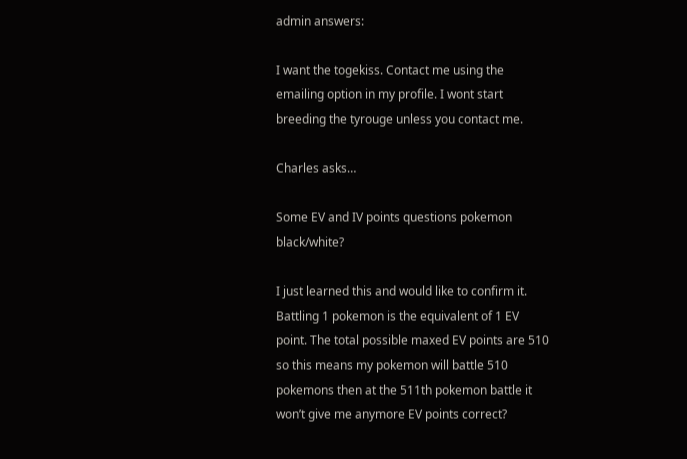admin answers:

I want the togekiss. Contact me using the emailing option in my profile. I wont start breeding the tyrouge unless you contact me.

Charles asks…

Some EV and IV points questions pokemon black/white?

I just learned this and would like to confirm it. Battling 1 pokemon is the equivalent of 1 EV point. The total possible maxed EV points are 510 so this means my pokemon will battle 510 pokemons then at the 511th pokemon battle it won’t give me anymore EV points correct?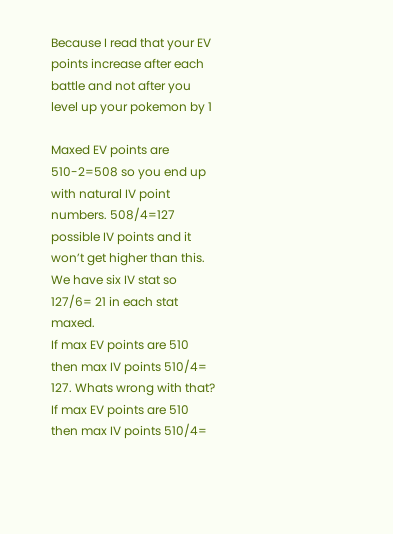Because I read that your EV points increase after each battle and not after you level up your pokemon by 1

Maxed EV points are 510-2=508 so you end up with natural IV point numbers. 508/4=127 possible IV points and it won’t get higher than this. We have six IV stat so 127/6= 21 in each stat maxed.
If max EV points are 510 then max IV points 510/4= 127. Whats wrong with that?
If max EV points are 510 then max IV points 510/4=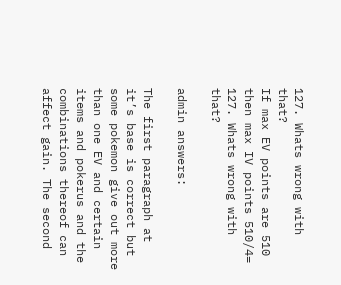127. Whats wrong with that?
If max EV points are 510 then max IV points 510/4= 127. Whats wrong with that?

admin answers:

The first paragraph at it’s base is correct but some pokemon give out more than one EV and certain items and pokerus and the combinations thereof can affect gain. The second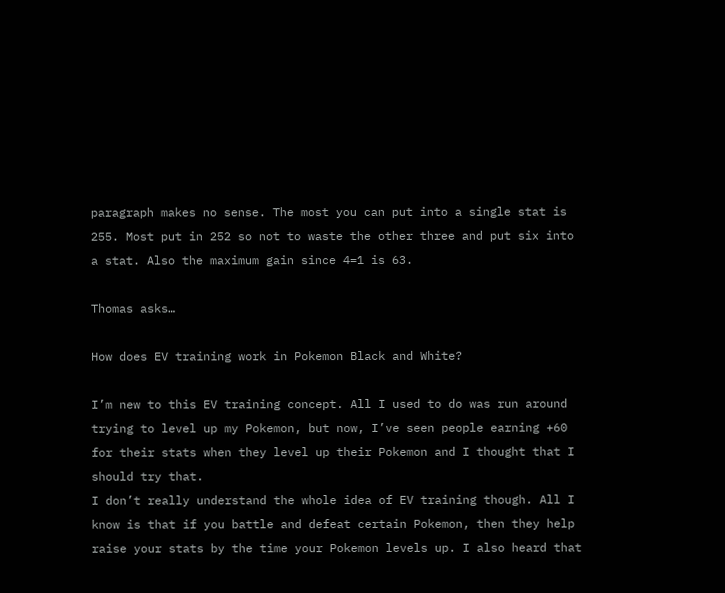paragraph makes no sense. The most you can put into a single stat is 255. Most put in 252 so not to waste the other three and put six into a stat. Also the maximum gain since 4=1 is 63.

Thomas asks…

How does EV training work in Pokemon Black and White?

I’m new to this EV training concept. All I used to do was run around trying to level up my Pokemon, but now, I’ve seen people earning +60 for their stats when they level up their Pokemon and I thought that I should try that.
I don’t really understand the whole idea of EV training though. All I know is that if you battle and defeat certain Pokemon, then they help raise your stats by the time your Pokemon levels up. I also heard that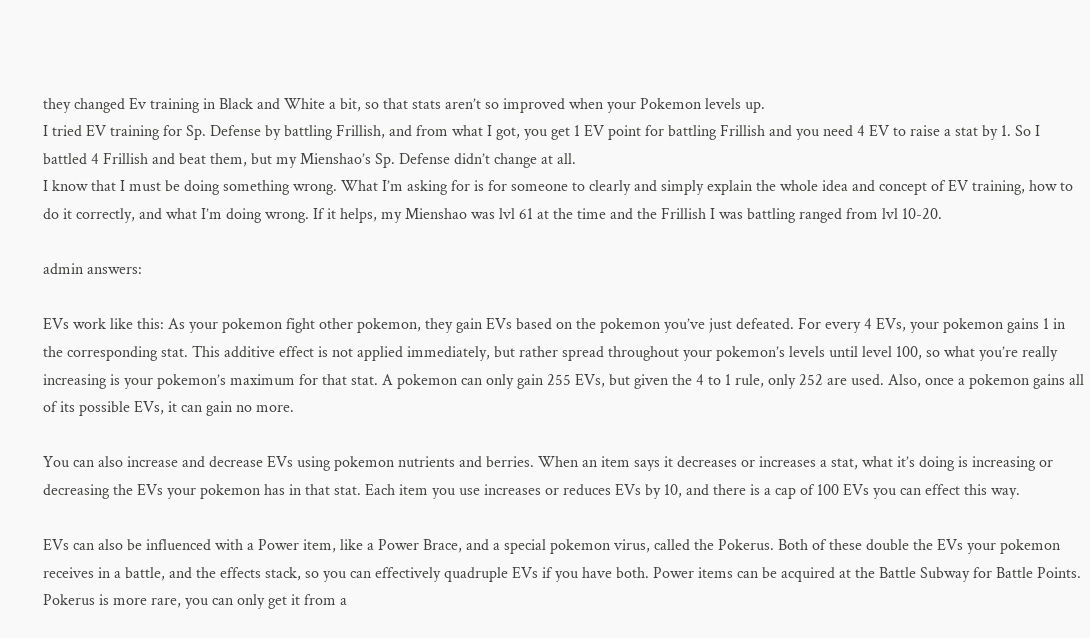they changed Ev training in Black and White a bit, so that stats aren’t so improved when your Pokemon levels up.
I tried EV training for Sp. Defense by battling Frillish, and from what I got, you get 1 EV point for battling Frillish and you need 4 EV to raise a stat by 1. So I battled 4 Frillish and beat them, but my Mienshao’s Sp. Defense didn’t change at all.
I know that I must be doing something wrong. What I’m asking for is for someone to clearly and simply explain the whole idea and concept of EV training, how to do it correctly, and what I’m doing wrong. If it helps, my Mienshao was lvl 61 at the time and the Frillish I was battling ranged from lvl 10-20.

admin answers:

EVs work like this: As your pokemon fight other pokemon, they gain EVs based on the pokemon you’ve just defeated. For every 4 EVs, your pokemon gains 1 in the corresponding stat. This additive effect is not applied immediately, but rather spread throughout your pokemon’s levels until level 100, so what you’re really increasing is your pokemon’s maximum for that stat. A pokemon can only gain 255 EVs, but given the 4 to 1 rule, only 252 are used. Also, once a pokemon gains all of its possible EVs, it can gain no more.

You can also increase and decrease EVs using pokemon nutrients and berries. When an item says it decreases or increases a stat, what it’s doing is increasing or decreasing the EVs your pokemon has in that stat. Each item you use increases or reduces EVs by 10, and there is a cap of 100 EVs you can effect this way.

EVs can also be influenced with a Power item, like a Power Brace, and a special pokemon virus, called the Pokerus. Both of these double the EVs your pokemon receives in a battle, and the effects stack, so you can effectively quadruple EVs if you have both. Power items can be acquired at the Battle Subway for Battle Points. Pokerus is more rare, you can only get it from a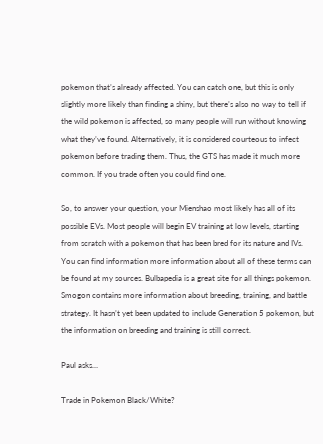pokemon that’s already affected. You can catch one, but this is only slightly more likely than finding a shiny, but there’s also no way to tell if the wild pokemon is affected, so many people will run without knowing what they’ve found. Alternatively, it is considered courteous to infect pokemon before trading them. Thus, the GTS has made it much more common. If you trade often you could find one.

So, to answer your question, your Mienshao most likely has all of its possible EVs. Most people will begin EV training at low levels, starting from scratch with a pokemon that has been bred for its nature and IVs. You can find information more information about all of these terms can be found at my sources. Bulbapedia is a great site for all things pokemon. Smogon contains more information about breeding, training, and battle strategy. It hasn’t yet been updated to include Generation 5 pokemon, but the information on breeding and training is still correct.

Paul asks…

Trade in Pokemon Black/White?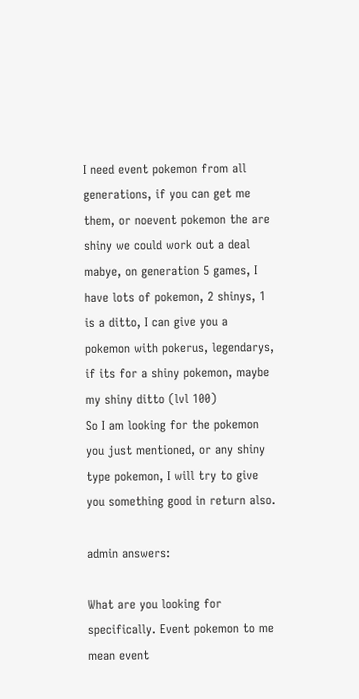I need event pokemon from all generations, if you can get me them, or noevent pokemon the are shiny we could work out a deal mabye, on generation 5 games, I have lots of pokemon, 2 shinys, 1 is a ditto, I can give you a pokemon with pokerus, legendarys, if its for a shiny pokemon, maybe my shiny ditto (lvl 100)
So I am looking for the pokemon you just mentioned, or any shiny type pokemon, I will try to give you something good in return also.

admin answers:

What are you looking for specifically. Event pokemon to me mean event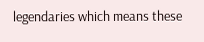legendaries which means these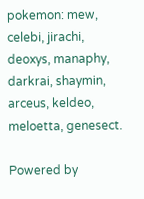pokemon: mew, celebi, jirachi, deoxys, manaphy, darkrai, shaymin, arceus, keldeo, meloetta, genesect.

Powered by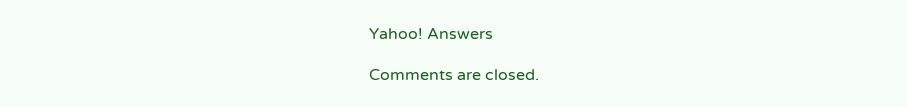Yahoo! Answers

Comments are closed.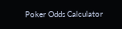Poker Odds Calculator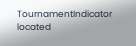TournamentIndicator located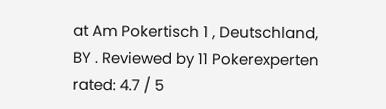at Am Pokertisch 1 , Deutschland, BY . Reviewed by 11 Pokerexperten rated: 4.7 / 5